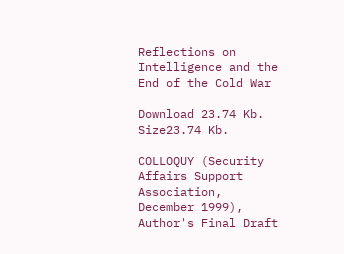Reflections on Intelligence and the End of the Cold War

Download 23.74 Kb.
Size23.74 Kb.

COLLOQUY (Security Affairs Support Association, December 1999), Author's Final Draft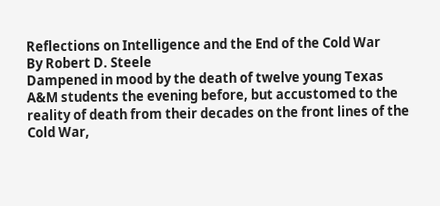Reflections on Intelligence and the End of the Cold War
By Robert D. Steele
Dampened in mood by the death of twelve young Texas A&M students the evening before, but accustomed to the reality of death from their decades on the front lines of the Cold War,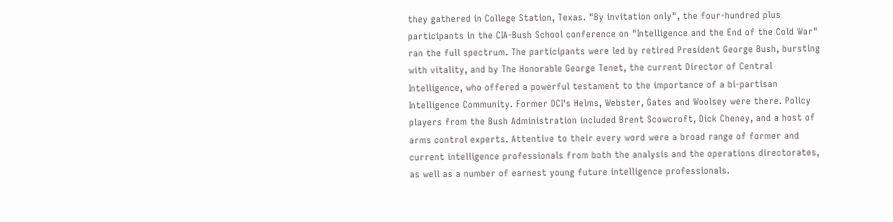they gathered in College Station, Texas. "By invitation only", the four-hundred plus participants in the CIA-Bush School conference on "Intelligence and the End of the Cold War" ran the full spectrum. The participants were led by retired President George Bush, bursting with vitality, and by The Honorable George Tenet, the current Director of Central Intelligence, who offered a powerful testament to the importance of a bi-partisan Intelligence Community. Former DCI's Helms, Webster, Gates and Woolsey were there. Policy players from the Bush Administration included Brent Scowcroft, Dick Cheney, and a host of arms control experts. Attentive to their every word were a broad range of former and current intelligence professionals from both the analysis and the operations directorates, as well as a number of earnest young future intelligence professionals.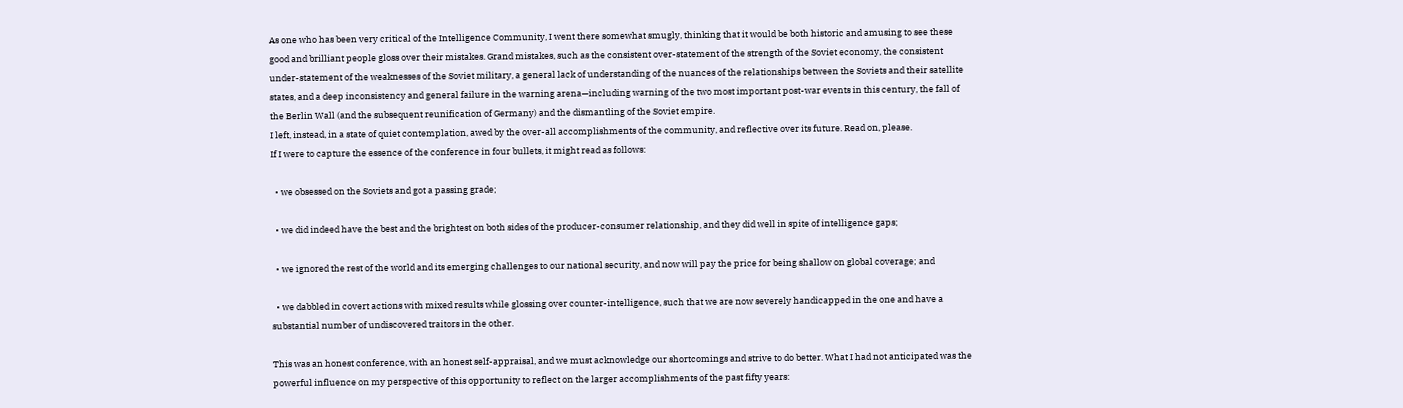As one who has been very critical of the Intelligence Community, I went there somewhat smugly, thinking that it would be both historic and amusing to see these good and brilliant people gloss over their mistakes. Grand mistakes, such as the consistent over-statement of the strength of the Soviet economy, the consistent under-statement of the weaknesses of the Soviet military, a general lack of understanding of the nuances of the relationships between the Soviets and their satellite states, and a deep inconsistency and general failure in the warning arena—including warning of the two most important post-war events in this century, the fall of the Berlin Wall (and the subsequent reunification of Germany) and the dismantling of the Soviet empire.
I left, instead, in a state of quiet contemplation, awed by the over-all accomplishments of the community, and reflective over its future. Read on, please.
If I were to capture the essence of the conference in four bullets, it might read as follows:

  • we obsessed on the Soviets and got a passing grade;

  • we did indeed have the best and the brightest on both sides of the producer-consumer relationship, and they did well in spite of intelligence gaps;

  • we ignored the rest of the world and its emerging challenges to our national security, and now will pay the price for being shallow on global coverage; and

  • we dabbled in covert actions with mixed results while glossing over counter-intelligence, such that we are now severely handicapped in the one and have a substantial number of undiscovered traitors in the other.

This was an honest conference, with an honest self-appraisal, and we must acknowledge our shortcomings and strive to do better. What I had not anticipated was the powerful influence on my perspective of this opportunity to reflect on the larger accomplishments of the past fifty years: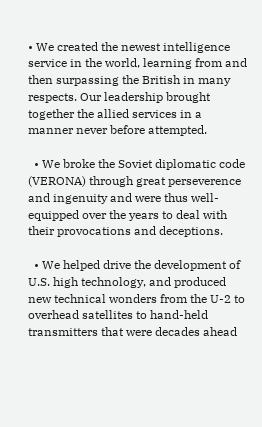• We created the newest intelligence service in the world, learning from and then surpassing the British in many respects. Our leadership brought together the allied services in a manner never before attempted.

  • We broke the Soviet diplomatic code (VERONA) through great perseverence and ingenuity and were thus well-equipped over the years to deal with their provocations and deceptions.

  • We helped drive the development of U.S. high technology, and produced new technical wonders from the U-2 to overhead satellites to hand-held transmitters that were decades ahead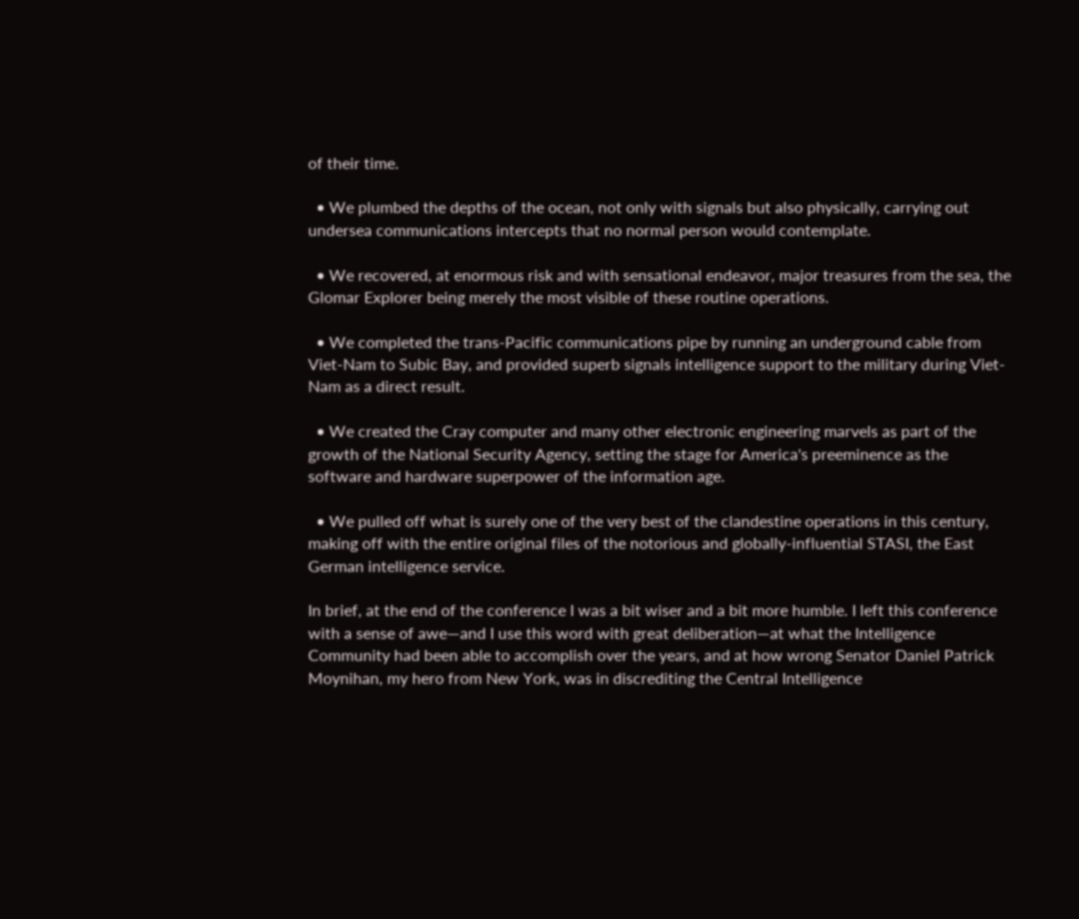of their time.

  • We plumbed the depths of the ocean, not only with signals but also physically, carrying out undersea communications intercepts that no normal person would contemplate.

  • We recovered, at enormous risk and with sensational endeavor, major treasures from the sea, the Glomar Explorer being merely the most visible of these routine operations.

  • We completed the trans-Pacific communications pipe by running an underground cable from Viet-Nam to Subic Bay, and provided superb signals intelligence support to the military during Viet-Nam as a direct result.

  • We created the Cray computer and many other electronic engineering marvels as part of the growth of the National Security Agency, setting the stage for America's preeminence as the software and hardware superpower of the information age.

  • We pulled off what is surely one of the very best of the clandestine operations in this century, making off with the entire original files of the notorious and globally-influential STASI, the East German intelligence service.

In brief, at the end of the conference I was a bit wiser and a bit more humble. I left this conference with a sense of awe—and I use this word with great deliberation—at what the Intelligence Community had been able to accomplish over the years, and at how wrong Senator Daniel Patrick Moynihan, my hero from New York, was in discrediting the Central Intelligence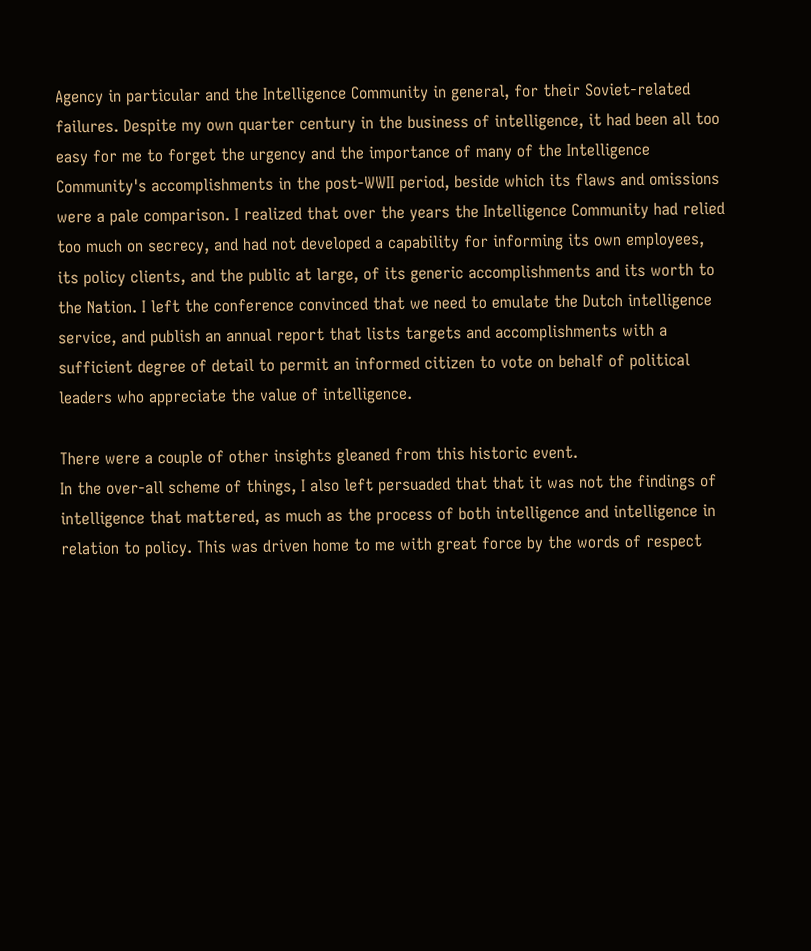Agency in particular and the Intelligence Community in general, for their Soviet-related failures. Despite my own quarter century in the business of intelligence, it had been all too easy for me to forget the urgency and the importance of many of the Intelligence Community's accomplishments in the post-WWII period, beside which its flaws and omissions were a pale comparison. I realized that over the years the Intelligence Community had relied too much on secrecy, and had not developed a capability for informing its own employees, its policy clients, and the public at large, of its generic accomplishments and its worth to the Nation. I left the conference convinced that we need to emulate the Dutch intelligence service, and publish an annual report that lists targets and accomplishments with a sufficient degree of detail to permit an informed citizen to vote on behalf of political leaders who appreciate the value of intelligence.

There were a couple of other insights gleaned from this historic event.
In the over-all scheme of things, I also left persuaded that that it was not the findings of intelligence that mattered, as much as the process of both intelligence and intelligence in relation to policy. This was driven home to me with great force by the words of respect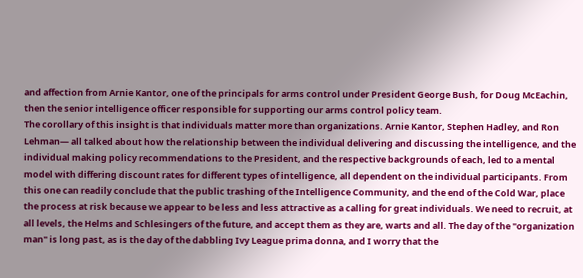and affection from Arnie Kantor, one of the principals for arms control under President George Bush, for Doug McEachin, then the senior intelligence officer responsible for supporting our arms control policy team.
The corollary of this insight is that individuals matter more than organizations. Arnie Kantor, Stephen Hadley, and Ron Lehman— all talked about how the relationship between the individual delivering and discussing the intelligence, and the individual making policy recommendations to the President, and the respective backgrounds of each, led to a mental model with differing discount rates for different types of intelligence, all dependent on the individual participants. From this one can readily conclude that the public trashing of the Intelligence Community, and the end of the Cold War, place the process at risk because we appear to be less and less attractive as a calling for great individuals. We need to recruit, at all levels, the Helms and Schlesingers of the future, and accept them as they are, warts and all. The day of the "organization man" is long past, as is the day of the dabbling Ivy League prima donna, and I worry that the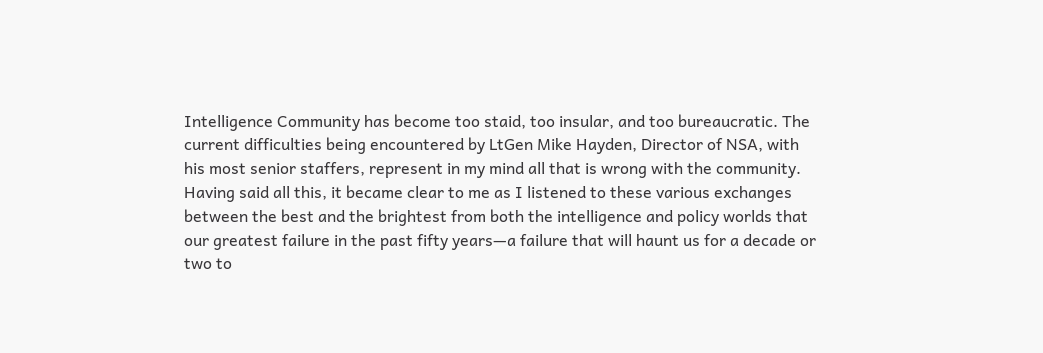Intelligence Community has become too staid, too insular, and too bureaucratic. The current difficulties being encountered by LtGen Mike Hayden, Director of NSA, with his most senior staffers, represent in my mind all that is wrong with the community.
Having said all this, it became clear to me as I listened to these various exchanges between the best and the brightest from both the intelligence and policy worlds that our greatest failure in the past fifty years—a failure that will haunt us for a decade or two to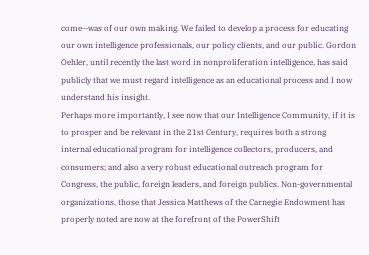come—was of our own making. We failed to develop a process for educating our own intelligence professionals, our policy clients, and our public. Gordon Oehler, until recently the last word in nonproliferation intelligence, has said publicly that we must regard intelligence as an educational process and I now understand his insight.
Perhaps more importantly, I see now that our Intelligence Community, if it is to prosper and be relevant in the 21st Century, requires both a strong internal educational program for intelligence collectors, producers, and consumers; and also a very robust educational outreach program for Congress, the public, foreign leaders, and foreign publics. Non-governmental organizations, those that Jessica Matthews of the Carnegie Endowment has properly noted are now at the forefront of the PowerShift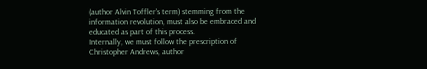(author Alvin Toffler's term) stemming from the information revolution, must also be embraced and educated as part of this process.
Internally, we must follow the prescription of Christopher Andrews, author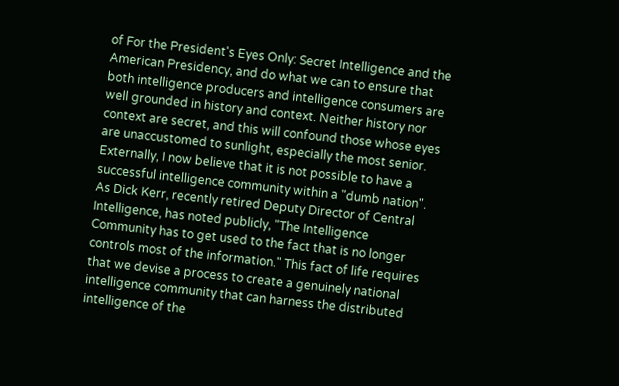of For the President's Eyes Only: Secret Intelligence and the American Presidency, and do what we can to ensure that both intelligence producers and intelligence consumers are well grounded in history and context. Neither history nor context are secret, and this will confound those whose eyes are unaccustomed to sunlight, especially the most senior.
Externally, I now believe that it is not possible to have a successful intelligence community within a "dumb nation". As Dick Kerr, recently retired Deputy Director of Central Intelligence, has noted publicly, "The Intelligence Community has to get used to the fact that is no longer controls most of the information." This fact of life requires that we devise a process to create a genuinely national intelligence community that can harness the distributed intelligence of the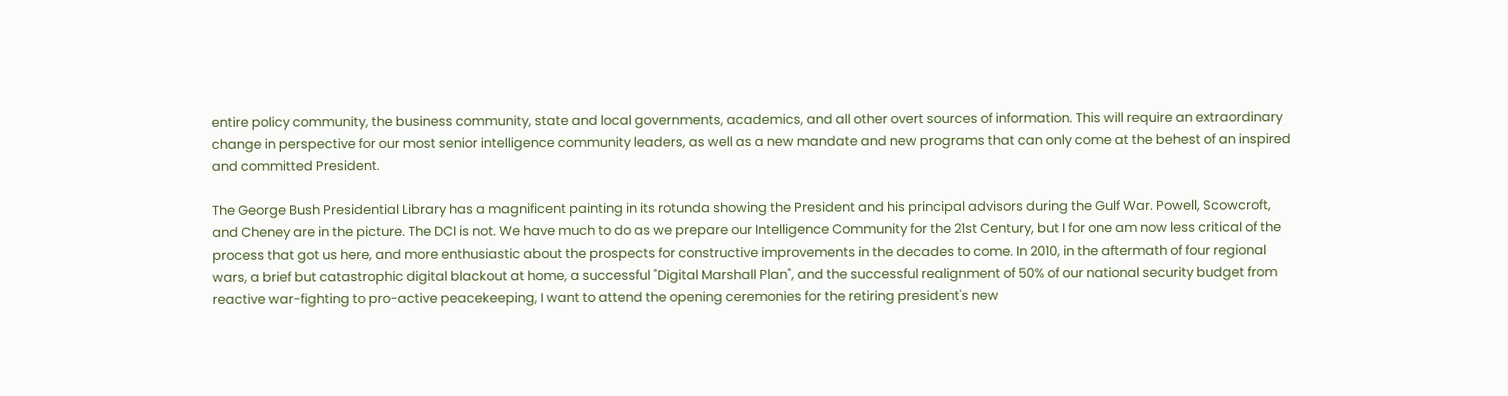entire policy community, the business community, state and local governments, academics, and all other overt sources of information. This will require an extraordinary change in perspective for our most senior intelligence community leaders, as well as a new mandate and new programs that can only come at the behest of an inspired and committed President.

The George Bush Presidential Library has a magnificent painting in its rotunda showing the President and his principal advisors during the Gulf War. Powell, Scowcroft, and Cheney are in the picture. The DCI is not. We have much to do as we prepare our Intelligence Community for the 21st Century, but I for one am now less critical of the process that got us here, and more enthusiastic about the prospects for constructive improvements in the decades to come. In 2010, in the aftermath of four regional wars, a brief but catastrophic digital blackout at home, a successful "Digital Marshall Plan", and the successful realignment of 50% of our national security budget from reactive war-fighting to pro-active peacekeeping, I want to attend the opening ceremonies for the retiring president's new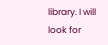library. I will look for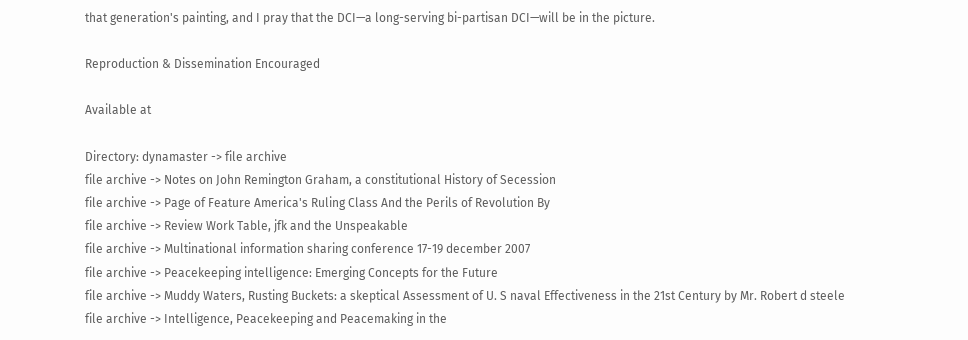that generation's painting, and I pray that the DCI—a long-serving bi-partisan DCI—will be in the picture.

Reproduction & Dissemination Encouraged

Available at

Directory: dynamaster -> file archive
file archive -> Notes on John Remington Graham, a constitutional History of Secession
file archive -> Page of Feature America's Ruling Class And the Perils of Revolution By
file archive -> Review Work Table, jfk and the Unspeakable
file archive -> Multinational information sharing conference 17-19 december 2007
file archive -> Peacekeeping intelligence: Emerging Concepts for the Future
file archive -> Muddy Waters, Rusting Buckets: a skeptical Assessment of U. S naval Effectiveness in the 21st Century by Mr. Robert d steele
file archive -> Intelligence, Peacekeeping and Peacemaking in the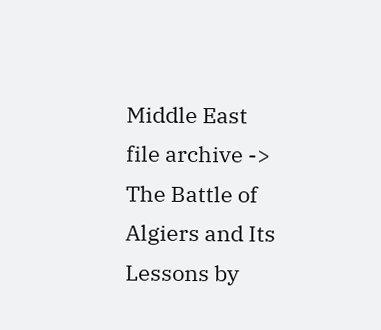Middle East
file archive -> The Battle of Algiers and Its Lessons by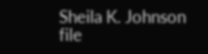Sheila K. Johnson
file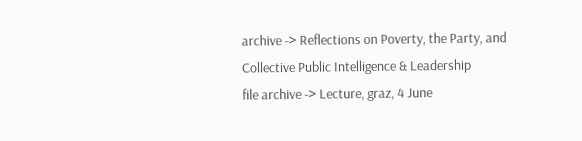archive -> Reflections on Poverty, the Party, and Collective Public Intelligence & Leadership
file archive -> Lecture, graz, 4 June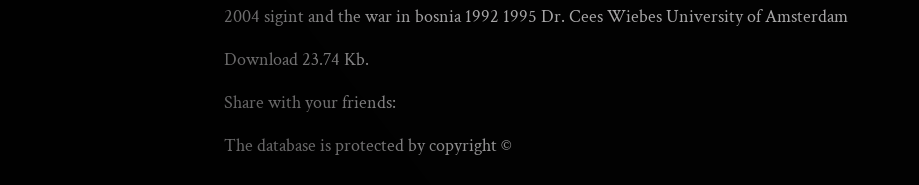2004 sigint and the war in bosnia 1992 1995 Dr. Cees Wiebes University of Amsterdam

Download 23.74 Kb.

Share with your friends:

The database is protected by copyright ©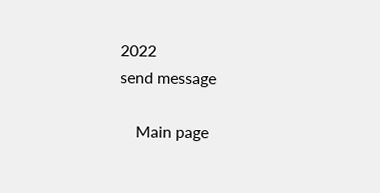2022
send message

    Main page